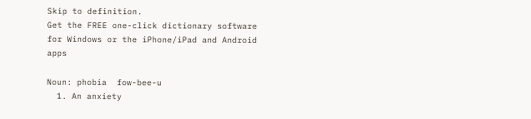Skip to definition.
Get the FREE one-click dictionary software for Windows or the iPhone/iPad and Android apps

Noun: phobia  fow-bee-u
  1. An anxiety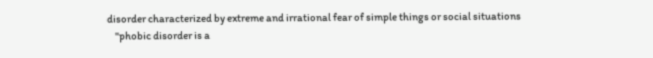disorder characterized by extreme and irrational fear of simple things or social situations
    "phobic disorder is a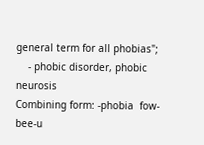general term for all phobias";
    - phobic disorder, phobic neurosis
Combining form: -phobia  fow-bee-u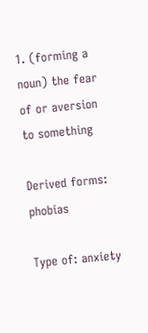1. (forming a noun) the fear of or aversion to something

Derived forms: phobias

Type of: anxiety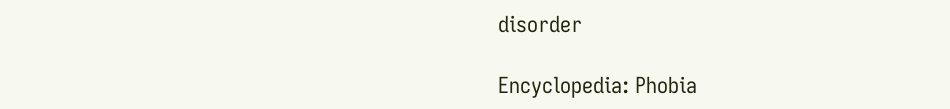disorder

Encyclopedia: Phobia